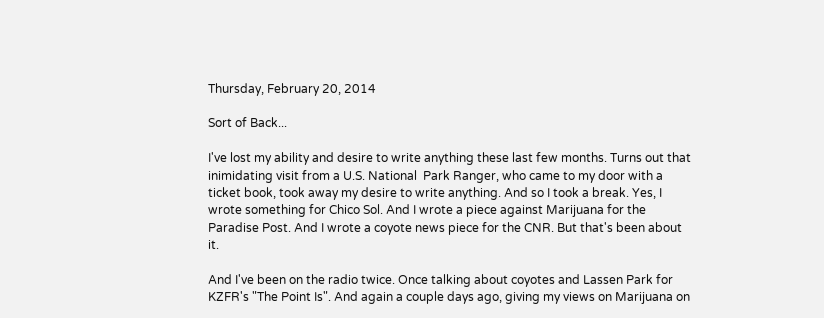Thursday, February 20, 2014

Sort of Back...

I've lost my ability and desire to write anything these last few months. Turns out that inimidating visit from a U.S. National  Park Ranger, who came to my door with a ticket book, took away my desire to write anything. And so I took a break. Yes, I wrote something for Chico Sol. And I wrote a piece against Marijuana for the Paradise Post. And I wrote a coyote news piece for the CNR. But that's been about it.

And I've been on the radio twice. Once talking about coyotes and Lassen Park for KZFR's "The Point Is". And again a couple days ago, giving my views on Marijuana on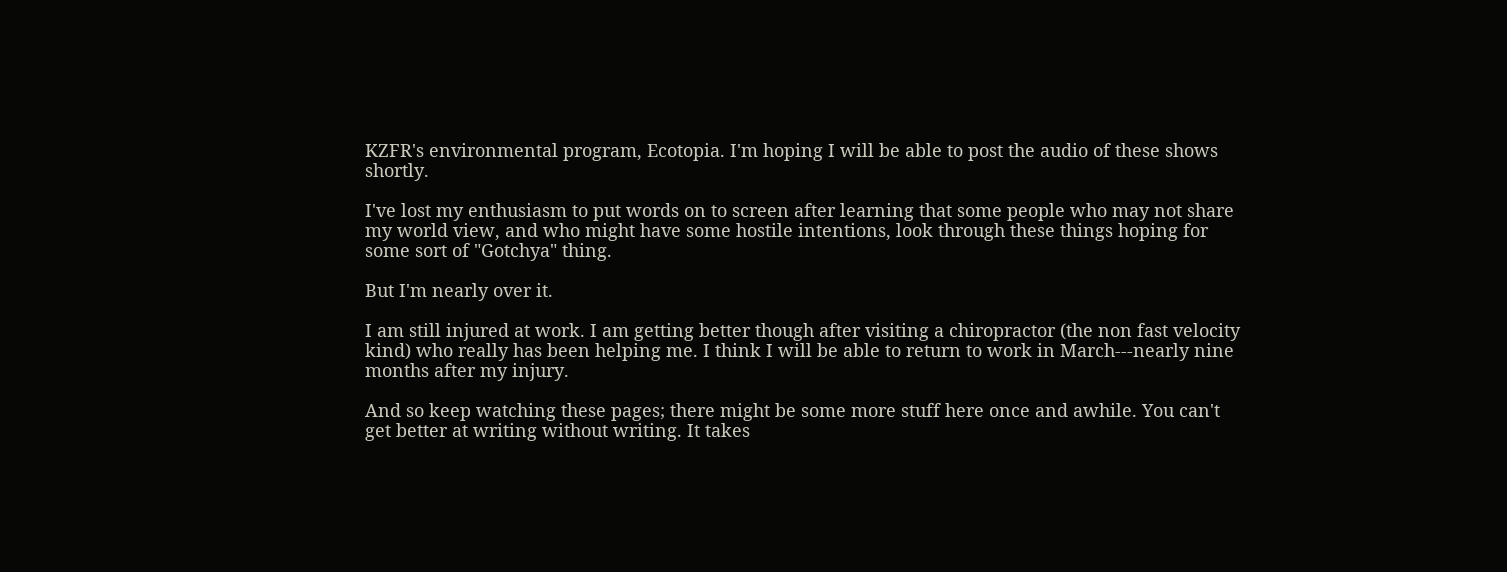KZFR's environmental program, Ecotopia. I'm hoping I will be able to post the audio of these shows shortly.

I've lost my enthusiasm to put words on to screen after learning that some people who may not share my world view, and who might have some hostile intentions, look through these things hoping for some sort of "Gotchya" thing.

But I'm nearly over it.

I am still injured at work. I am getting better though after visiting a chiropractor (the non fast velocity kind) who really has been helping me. I think I will be able to return to work in March---nearly nine months after my injury.

And so keep watching these pages; there might be some more stuff here once and awhile. You can't get better at writing without writing. It takes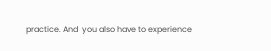practice. And  you also have to experience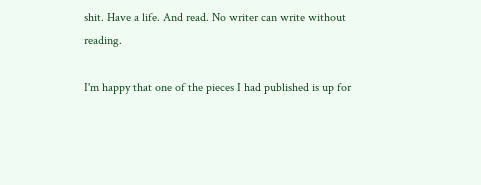shit. Have a life. And read. No writer can write without reading.

I'm happy that one of the pieces I had published is up for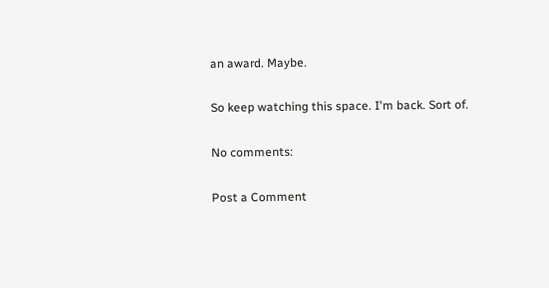an award. Maybe.

So keep watching this space. I'm back. Sort of.

No comments:

Post a Comment